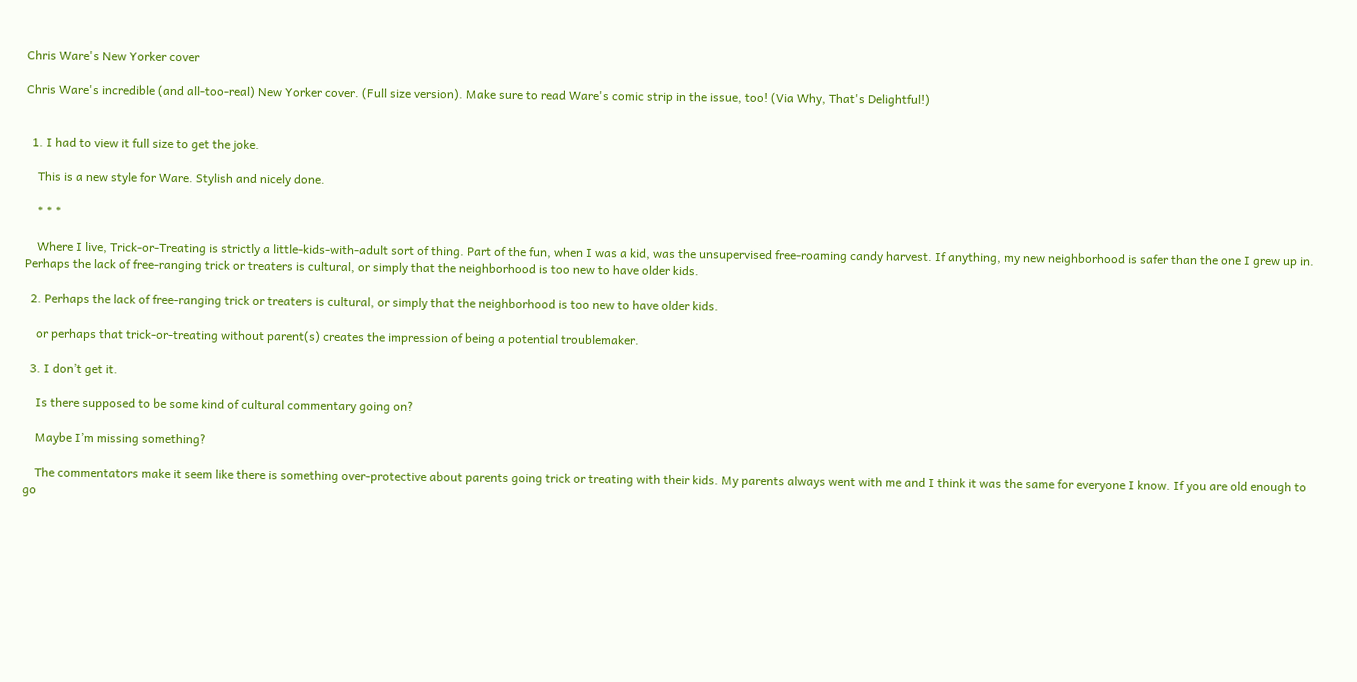Chris Ware's New Yorker cover

Chris Ware's incredible (and all-too-real) New Yorker cover. (Full size version). Make sure to read Ware's comic strip in the issue, too! (Via Why, That's Delightful!)


  1. I had to view it full size to get the joke.

    This is a new style for Ware. Stylish and nicely done.

    * * *

    Where I live, Trick-or-Treating is strictly a little-kids-with-adult sort of thing. Part of the fun, when I was a kid, was the unsupervised free-roaming candy harvest. If anything, my new neighborhood is safer than the one I grew up in. Perhaps the lack of free-ranging trick or treaters is cultural, or simply that the neighborhood is too new to have older kids.

  2. Perhaps the lack of free-ranging trick or treaters is cultural, or simply that the neighborhood is too new to have older kids.

    or perhaps that trick-or-treating without parent(s) creates the impression of being a potential troublemaker.

  3. I don’t get it.

    Is there supposed to be some kind of cultural commentary going on?

    Maybe I’m missing something?

    The commentators make it seem like there is something over-protective about parents going trick or treating with their kids. My parents always went with me and I think it was the same for everyone I know. If you are old enough to go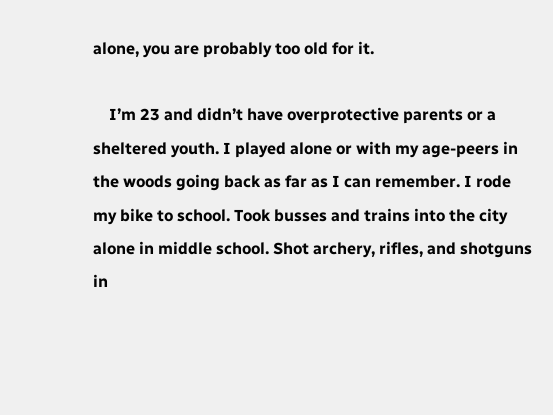alone, you are probably too old for it.

    I’m 23 and didn’t have overprotective parents or a sheltered youth. I played alone or with my age-peers in the woods going back as far as I can remember. I rode my bike to school. Took busses and trains into the city alone in middle school. Shot archery, rifles, and shotguns in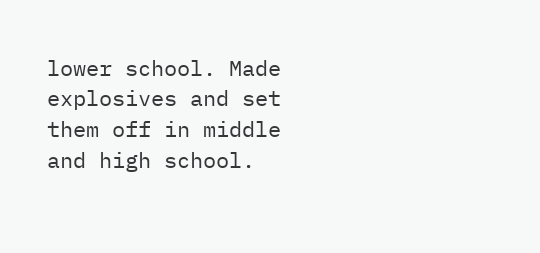lower school. Made explosives and set them off in middle and high school.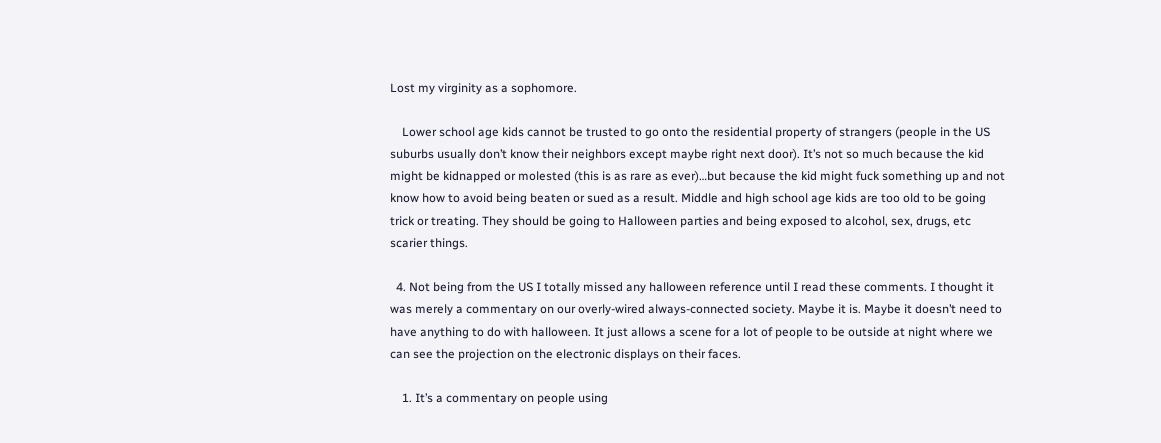Lost my virginity as a sophomore.

    Lower school age kids cannot be trusted to go onto the residential property of strangers (people in the US suburbs usually don’t know their neighbors except maybe right next door). It’s not so much because the kid might be kidnapped or molested (this is as rare as ever)…but because the kid might fuck something up and not know how to avoid being beaten or sued as a result. Middle and high school age kids are too old to be going trick or treating. They should be going to Halloween parties and being exposed to alcohol, sex, drugs, etc scarier things.

  4. Not being from the US I totally missed any halloween reference until I read these comments. I thought it was merely a commentary on our overly-wired always-connected society. Maybe it is. Maybe it doesn’t need to have anything to do with halloween. It just allows a scene for a lot of people to be outside at night where we can see the projection on the electronic displays on their faces.

    1. It’s a commentary on people using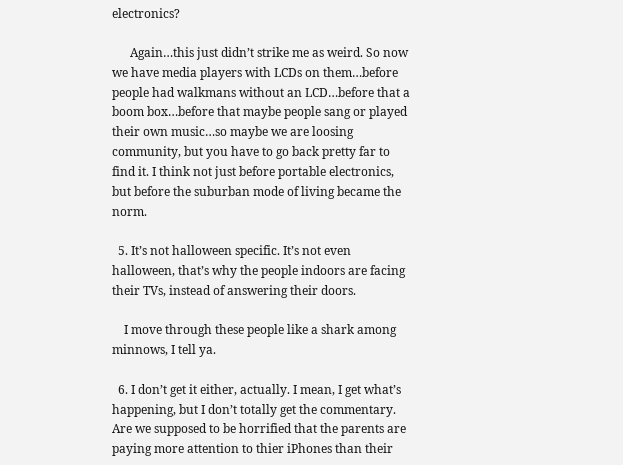electronics?

      Again…this just didn’t strike me as weird. So now we have media players with LCDs on them…before people had walkmans without an LCD…before that a boom box…before that maybe people sang or played their own music…so maybe we are loosing community, but you have to go back pretty far to find it. I think not just before portable electronics, but before the suburban mode of living became the norm.

  5. It’s not halloween specific. It’s not even halloween, that’s why the people indoors are facing their TVs, instead of answering their doors.

    I move through these people like a shark among minnows, I tell ya.

  6. I don’t get it either, actually. I mean, I get what’s happening, but I don’t totally get the commentary. Are we supposed to be horrified that the parents are paying more attention to thier iPhones than their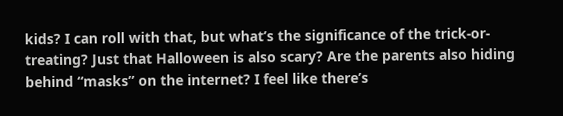kids? I can roll with that, but what’s the significance of the trick-or-treating? Just that Halloween is also scary? Are the parents also hiding behind “masks” on the internet? I feel like there’s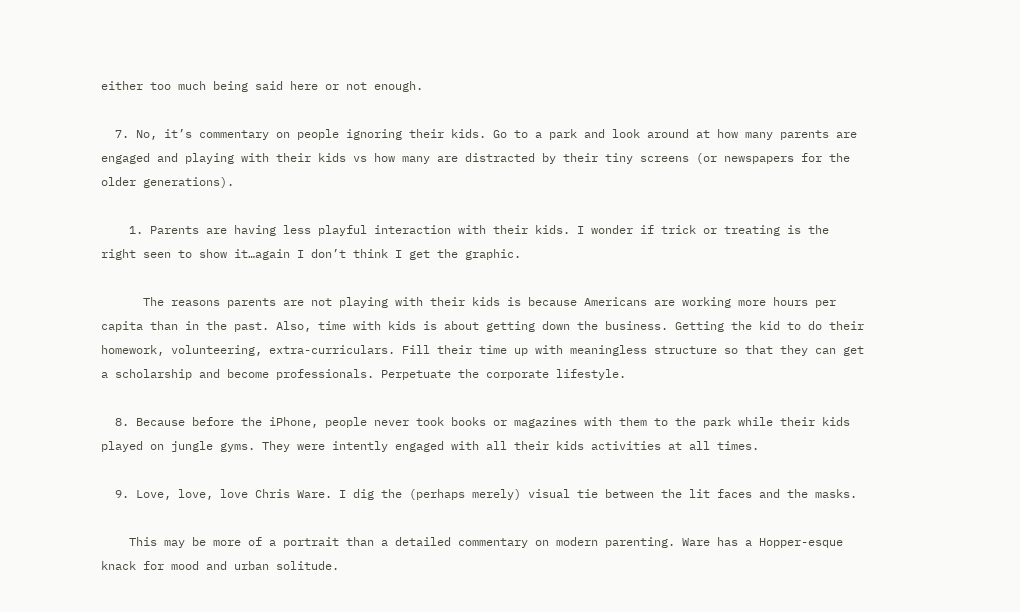either too much being said here or not enough.

  7. No, it’s commentary on people ignoring their kids. Go to a park and look around at how many parents are engaged and playing with their kids vs how many are distracted by their tiny screens (or newspapers for the older generations).

    1. Parents are having less playful interaction with their kids. I wonder if trick or treating is the right seen to show it…again I don’t think I get the graphic.

      The reasons parents are not playing with their kids is because Americans are working more hours per capita than in the past. Also, time with kids is about getting down the business. Getting the kid to do their homework, volunteering, extra-curriculars. Fill their time up with meaningless structure so that they can get a scholarship and become professionals. Perpetuate the corporate lifestyle.

  8. Because before the iPhone, people never took books or magazines with them to the park while their kids played on jungle gyms. They were intently engaged with all their kids activities at all times.

  9. Love, love, love Chris Ware. I dig the (perhaps merely) visual tie between the lit faces and the masks.

    This may be more of a portrait than a detailed commentary on modern parenting. Ware has a Hopper-esque knack for mood and urban solitude.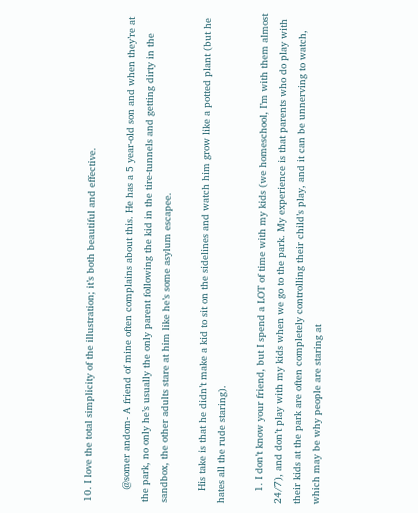10. I love the total simplicity of the illustration; it’s both beautiful and effective.

    @somer andom- A friend of mine often complains about this. He has a 5 year-old son and when they’re at the park, no only he’s usually the only parent following the kid in the tire-tunnels and getting dirty in the sandbox, the other adults stare at him like he’s some asylum escapee.

    His take is that he didn’t make a kid to sit on the sidelines and watch him grow like a potted plant (but he hates all the rude staring).

    1. I don’t know your friend, but I spend a LOT of time with my kids (we homeschool, I’m with them almost 24/7), and don’t play with my kids when we go to the park. My experience is that parents who do play with their kids at the park are often completely controlling their child’s play, and it can be unnerving to watch, which may be why people are staring at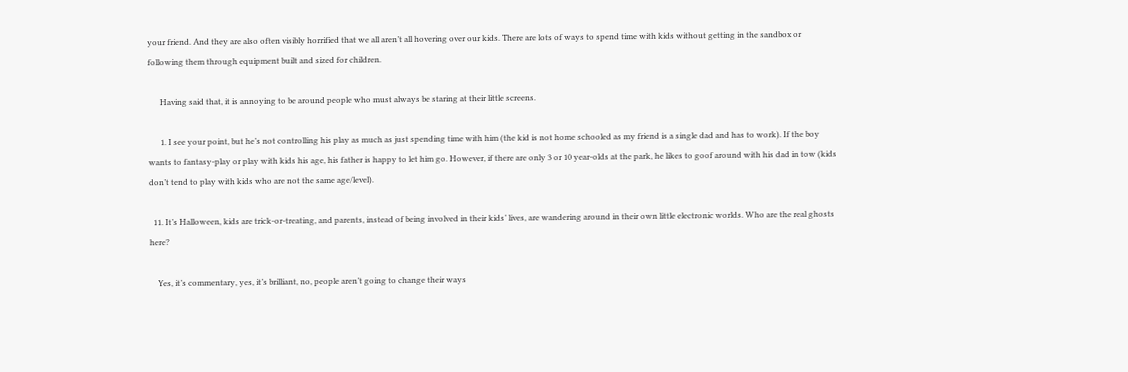your friend. And they are also often visibly horrified that we all aren’t all hovering over our kids. There are lots of ways to spend time with kids without getting in the sandbox or following them through equipment built and sized for children.

      Having said that, it is annoying to be around people who must always be staring at their little screens.

      1. I see your point, but he’s not controlling his play as much as just spending time with him (the kid is not home schooled as my friend is a single dad and has to work). If the boy wants to fantasy-play or play with kids his age, his father is happy to let him go. However, if there are only 3 or 10 year-olds at the park, he likes to goof around with his dad in tow (kids don’t tend to play with kids who are not the same age/level).

  11. It’s Halloween, kids are trick-or-treating, and parents, instead of being involved in their kids’ lives, are wandering around in their own little electronic worlds. Who are the real ghosts here?

    Yes, it’s commentary, yes, it’s brilliant, no, people aren’t going to change their ways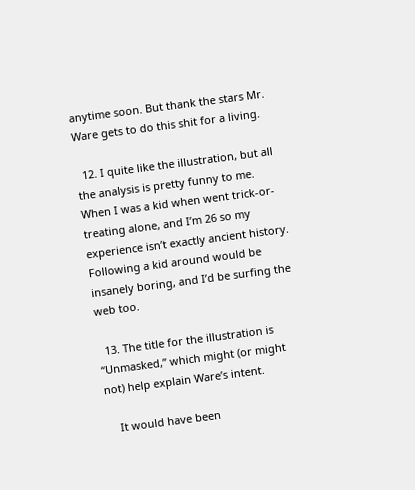anytime soon. But thank the stars Mr. Ware gets to do this shit for a living.

  12. I quite like the illustration, but all the analysis is pretty funny to me. When I was a kid when went trick-or-treating alone, and I’m 26 so my experience isn’t exactly ancient history. Following a kid around would be insanely boring, and I’d be surfing the web too.

  13. The title for the illustration is “Unmasked,” which might (or might not) help explain Ware’s intent.

    It would have been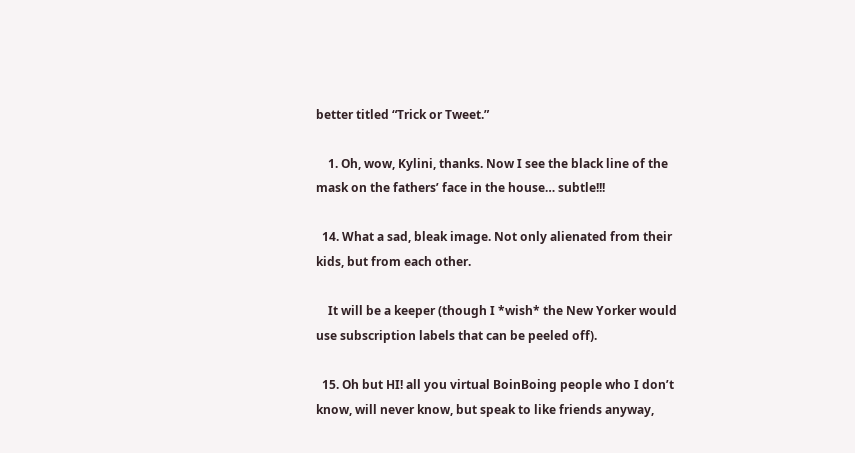better titled “Trick or Tweet.”

    1. Oh, wow, Kylini, thanks. Now I see the black line of the mask on the fathers’ face in the house… subtle!!!

  14. What a sad, bleak image. Not only alienated from their kids, but from each other.

    It will be a keeper (though I *wish* the New Yorker would use subscription labels that can be peeled off).

  15. Oh but HI! all you virtual BoinBoing people who I don’t know, will never know, but speak to like friends anyway,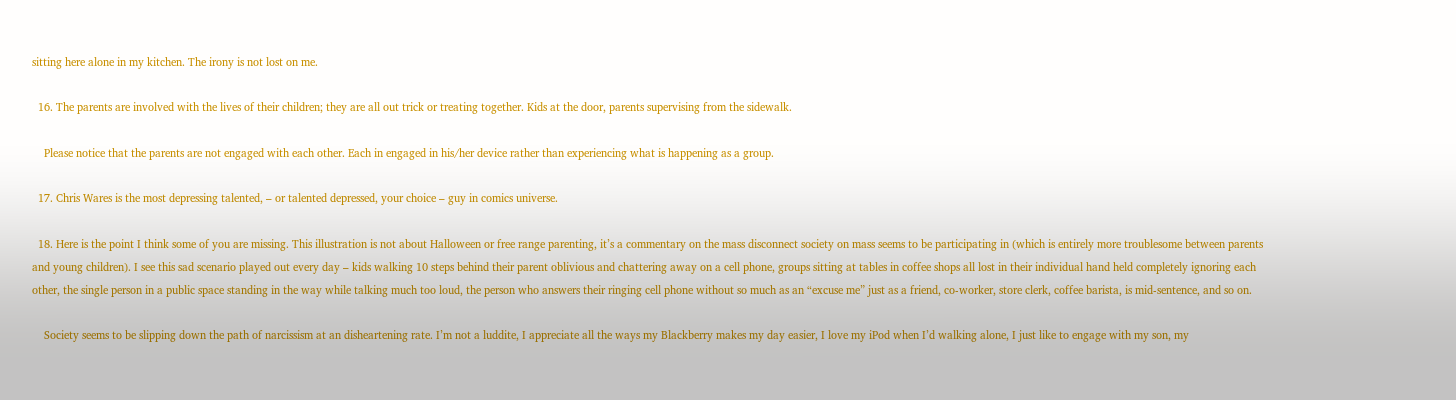sitting here alone in my kitchen. The irony is not lost on me.

  16. The parents are involved with the lives of their children; they are all out trick or treating together. Kids at the door, parents supervising from the sidewalk.

    Please notice that the parents are not engaged with each other. Each in engaged in his/her device rather than experiencing what is happening as a group.

  17. Chris Wares is the most depressing talented, – or talented depressed, your choice – guy in comics universe.

  18. Here is the point I think some of you are missing. This illustration is not about Halloween or free range parenting, it’s a commentary on the mass disconnect society on mass seems to be participating in (which is entirely more troublesome between parents and young children). I see this sad scenario played out every day – kids walking 10 steps behind their parent oblivious and chattering away on a cell phone, groups sitting at tables in coffee shops all lost in their individual hand held completely ignoring each other, the single person in a public space standing in the way while talking much too loud, the person who answers their ringing cell phone without so much as an “excuse me” just as a friend, co-worker, store clerk, coffee barista, is mid-sentence, and so on.

    Society seems to be slipping down the path of narcissism at an disheartening rate. I’m not a luddite, I appreciate all the ways my Blackberry makes my day easier, I love my iPod when I’d walking alone, I just like to engage with my son, my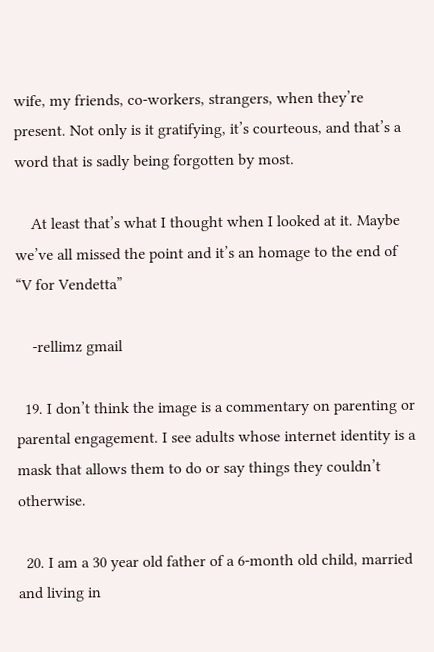wife, my friends, co-workers, strangers, when they’re present. Not only is it gratifying, it’s courteous, and that’s a word that is sadly being forgotten by most.

    At least that’s what I thought when I looked at it. Maybe we’ve all missed the point and it’s an homage to the end of “V for Vendetta”

    -rellimz gmail

  19. I don’t think the image is a commentary on parenting or parental engagement. I see adults whose internet identity is a mask that allows them to do or say things they couldn’t otherwise.

  20. I am a 30 year old father of a 6-month old child, married and living in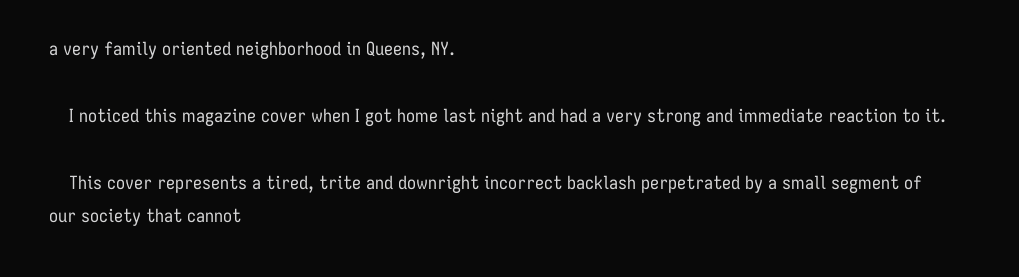a very family oriented neighborhood in Queens, NY.

    I noticed this magazine cover when I got home last night and had a very strong and immediate reaction to it.

    This cover represents a tired, trite and downright incorrect backlash perpetrated by a small segment of our society that cannot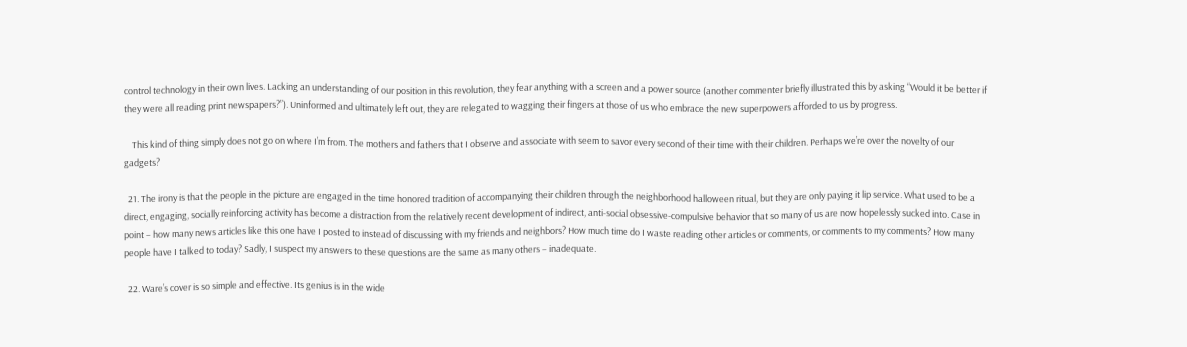control technology in their own lives. Lacking an understanding of our position in this revolution, they fear anything with a screen and a power source (another commenter briefly illustrated this by asking “Would it be better if they were all reading print newspapers?”). Uninformed and ultimately left out, they are relegated to wagging their fingers at those of us who embrace the new superpowers afforded to us by progress.

    This kind of thing simply does not go on where I’m from. The mothers and fathers that I observe and associate with seem to savor every second of their time with their children. Perhaps we’re over the novelty of our gadgets?

  21. The irony is that the people in the picture are engaged in the time honored tradition of accompanying their children through the neighborhood halloween ritual, but they are only paying it lip service. What used to be a direct, engaging, socially reinforcing activity has become a distraction from the relatively recent development of indirect, anti-social obsessive-compulsive behavior that so many of us are now hopelessly sucked into. Case in point – how many news articles like this one have I posted to instead of discussing with my friends and neighbors? How much time do I waste reading other articles or comments, or comments to my comments? How many people have I talked to today? Sadly, I suspect my answers to these questions are the same as many others – inadequate.

  22. Ware’s cover is so simple and effective. Its genius is in the wide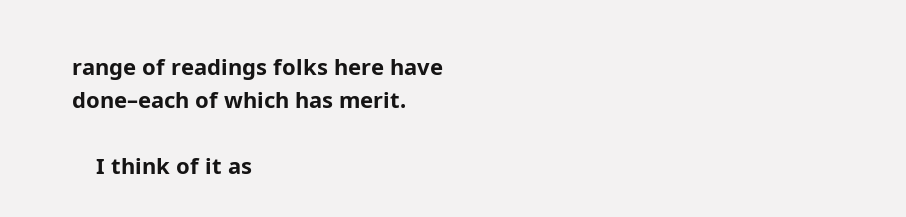range of readings folks here have done–each of which has merit.

    I think of it as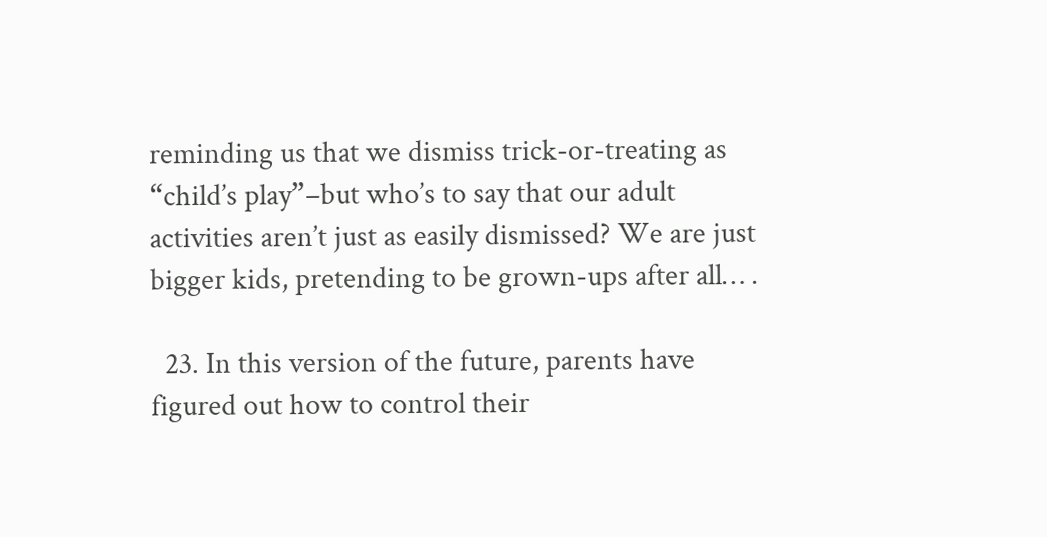reminding us that we dismiss trick-or-treating as “child’s play”–but who’s to say that our adult activities aren’t just as easily dismissed? We are just bigger kids, pretending to be grown-ups after all… .

  23. In this version of the future, parents have figured out how to control their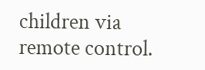children via remote control.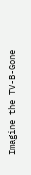Imagine the TV-B-Gone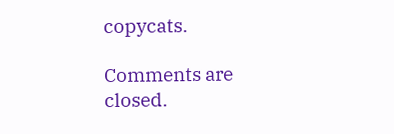copycats.

Comments are closed.